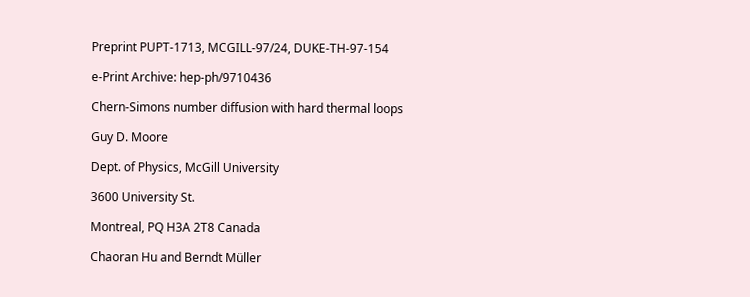Preprint PUPT-1713, MCGILL-97/24, DUKE-TH-97-154

e-Print Archive: hep-ph/9710436

Chern-Simons number diffusion with hard thermal loops

Guy D. Moore

Dept. of Physics, McGill University

3600 University St.

Montreal, PQ H3A 2T8 Canada

Chaoran Hu and Berndt Müller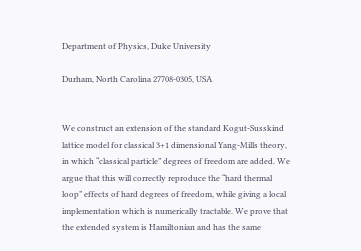Department of Physics, Duke University

Durham, North Carolina 27708-0305, USA


We construct an extension of the standard Kogut-Susskind lattice model for classical 3+1 dimensional Yang-Mills theory, in which “classical particle” degrees of freedom are added. We argue that this will correctly reproduce the “hard thermal loop” effects of hard degrees of freedom, while giving a local implementation which is numerically tractable. We prove that the extended system is Hamiltonian and has the same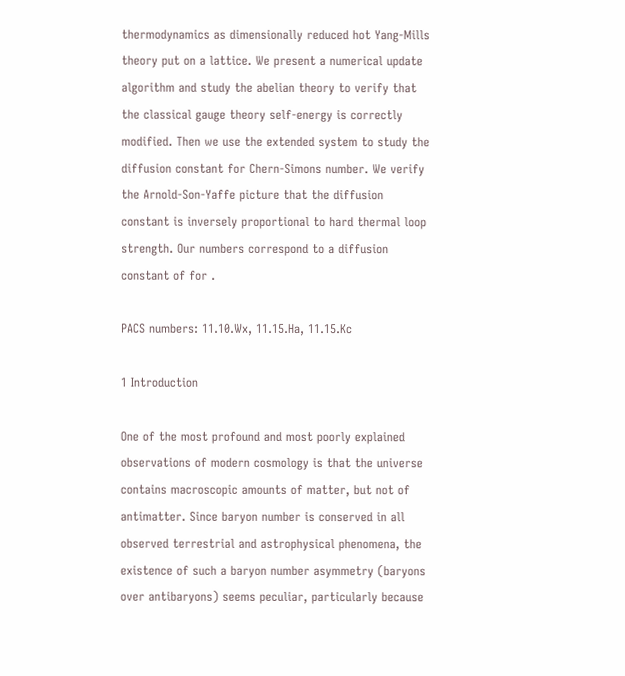thermodynamics as dimensionally reduced hot Yang-Mills theory put on a lattice. We present a numerical update algorithm and study the abelian theory to verify that the classical gauge theory self-energy is correctly modified. Then we use the extended system to study the diffusion constant for Chern-Simons number. We verify the Arnold-Son-Yaffe picture that the diffusion constant is inversely proportional to hard thermal loop strength. Our numbers correspond to a diffusion constant of for .

PACS numbers: 11.10.Wx, 11.15.Ha, 11.15.Kc

1 Introduction

One of the most profound and most poorly explained observations of modern cosmology is that the universe contains macroscopic amounts of matter, but not of antimatter. Since baryon number is conserved in all observed terrestrial and astrophysical phenomena, the existence of such a baryon number asymmetry (baryons over antibaryons) seems peculiar, particularly because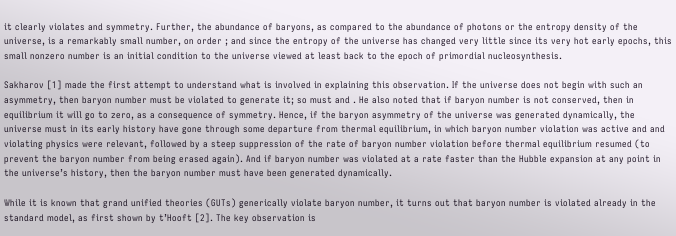it clearly violates and symmetry. Further, the abundance of baryons, as compared to the abundance of photons or the entropy density of the universe, is a remarkably small number, on order ; and since the entropy of the universe has changed very little since its very hot early epochs, this small nonzero number is an initial condition to the universe viewed at least back to the epoch of primordial nucleosynthesis.

Sakharov [1] made the first attempt to understand what is involved in explaining this observation. If the universe does not begin with such an asymmetry, then baryon number must be violated to generate it; so must and . He also noted that if baryon number is not conserved, then in equilibrium it will go to zero, as a consequence of symmetry. Hence, if the baryon asymmetry of the universe was generated dynamically, the universe must in its early history have gone through some departure from thermal equilibrium, in which baryon number violation was active and and violating physics were relevant, followed by a steep suppression of the rate of baryon number violation before thermal equilibrium resumed (to prevent the baryon number from being erased again). And if baryon number was violated at a rate faster than the Hubble expansion at any point in the universe’s history, then the baryon number must have been generated dynamically.

While it is known that grand unified theories (GUTs) generically violate baryon number, it turns out that baryon number is violated already in the standard model, as first shown by t’Hooft [2]. The key observation is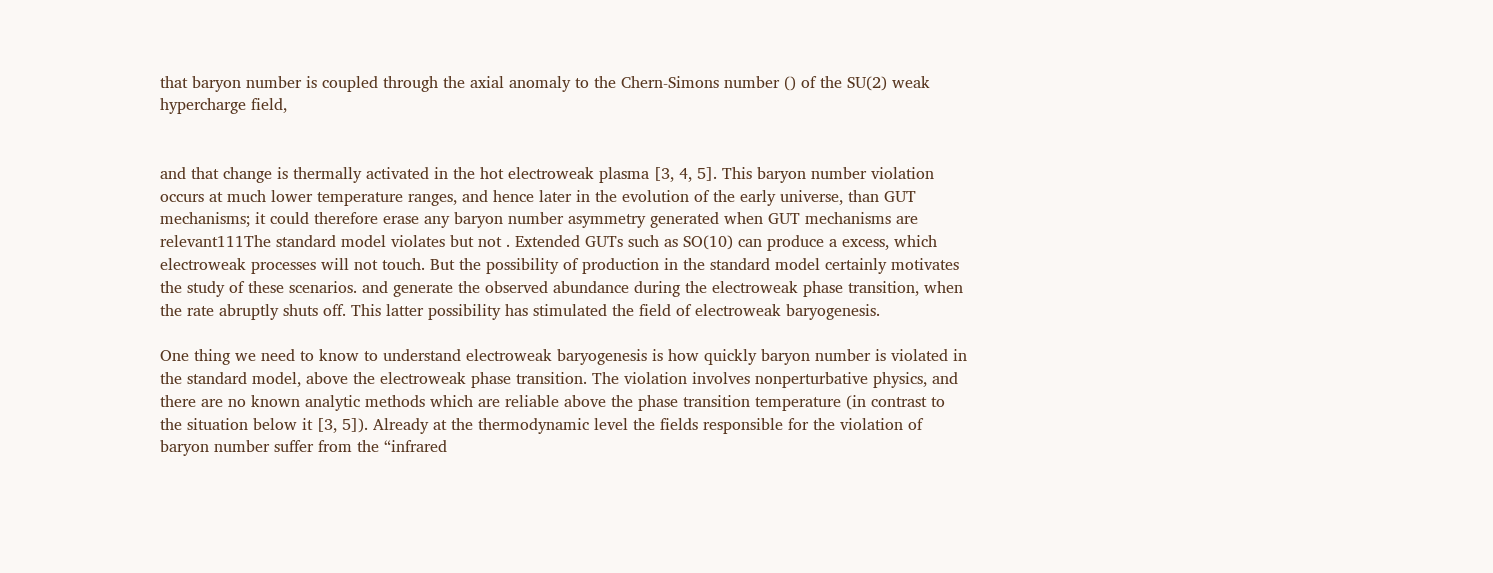that baryon number is coupled through the axial anomaly to the Chern-Simons number () of the SU(2) weak hypercharge field,


and that change is thermally activated in the hot electroweak plasma [3, 4, 5]. This baryon number violation occurs at much lower temperature ranges, and hence later in the evolution of the early universe, than GUT mechanisms; it could therefore erase any baryon number asymmetry generated when GUT mechanisms are relevant111The standard model violates but not . Extended GUTs such as SO(10) can produce a excess, which electroweak processes will not touch. But the possibility of production in the standard model certainly motivates the study of these scenarios. and generate the observed abundance during the electroweak phase transition, when the rate abruptly shuts off. This latter possibility has stimulated the field of electroweak baryogenesis.

One thing we need to know to understand electroweak baryogenesis is how quickly baryon number is violated in the standard model, above the electroweak phase transition. The violation involves nonperturbative physics, and there are no known analytic methods which are reliable above the phase transition temperature (in contrast to the situation below it [3, 5]). Already at the thermodynamic level the fields responsible for the violation of baryon number suffer from the “infrared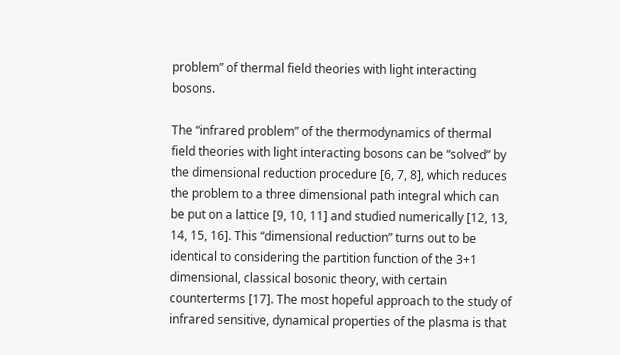problem” of thermal field theories with light interacting bosons.

The “infrared problem” of the thermodynamics of thermal field theories with light interacting bosons can be “solved” by the dimensional reduction procedure [6, 7, 8], which reduces the problem to a three dimensional path integral which can be put on a lattice [9, 10, 11] and studied numerically [12, 13, 14, 15, 16]. This “dimensional reduction” turns out to be identical to considering the partition function of the 3+1 dimensional, classical bosonic theory, with certain counterterms [17]. The most hopeful approach to the study of infrared sensitive, dynamical properties of the plasma is that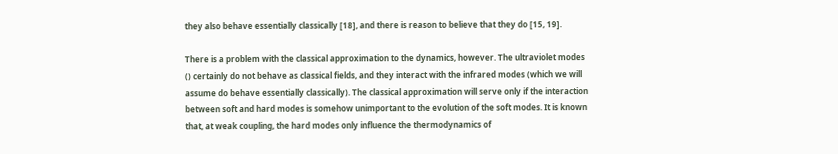they also behave essentially classically [18], and there is reason to believe that they do [15, 19].

There is a problem with the classical approximation to the dynamics, however. The ultraviolet modes () certainly do not behave as classical fields, and they interact with the infrared modes (which we will assume do behave essentially classically). The classical approximation will serve only if the interaction between soft and hard modes is somehow unimportant to the evolution of the soft modes. It is known that, at weak coupling, the hard modes only influence the thermodynamics of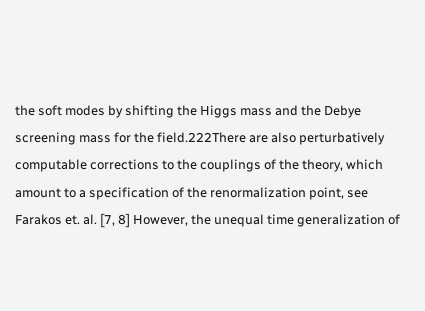the soft modes by shifting the Higgs mass and the Debye screening mass for the field.222There are also perturbatively computable corrections to the couplings of the theory, which amount to a specification of the renormalization point, see Farakos et. al. [7, 8] However, the unequal time generalization of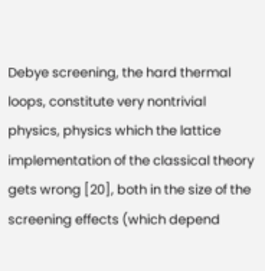Debye screening, the hard thermal loops, constitute very nontrivial physics, physics which the lattice implementation of the classical theory gets wrong [20], both in the size of the screening effects (which depend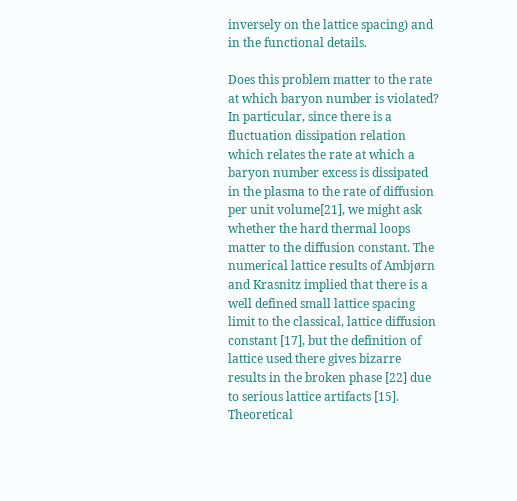inversely on the lattice spacing) and in the functional details.

Does this problem matter to the rate at which baryon number is violated? In particular, since there is a fluctuation dissipation relation which relates the rate at which a baryon number excess is dissipated in the plasma to the rate of diffusion per unit volume[21], we might ask whether the hard thermal loops matter to the diffusion constant. The numerical lattice results of Ambjørn and Krasnitz implied that there is a well defined small lattice spacing limit to the classical, lattice diffusion constant [17], but the definition of lattice used there gives bizarre results in the broken phase [22] due to serious lattice artifacts [15]. Theoretical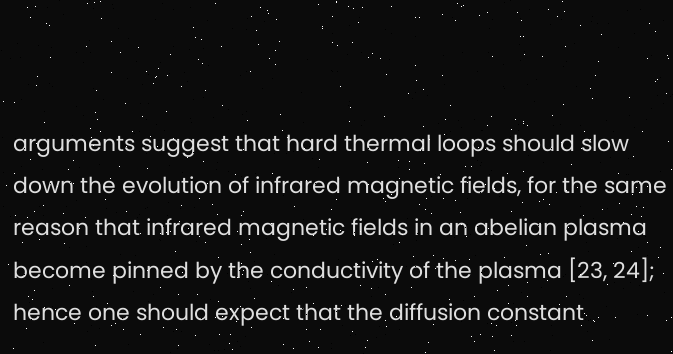arguments suggest that hard thermal loops should slow down the evolution of infrared magnetic fields, for the same reason that infrared magnetic fields in an abelian plasma become pinned by the conductivity of the plasma [23, 24]; hence one should expect that the diffusion constant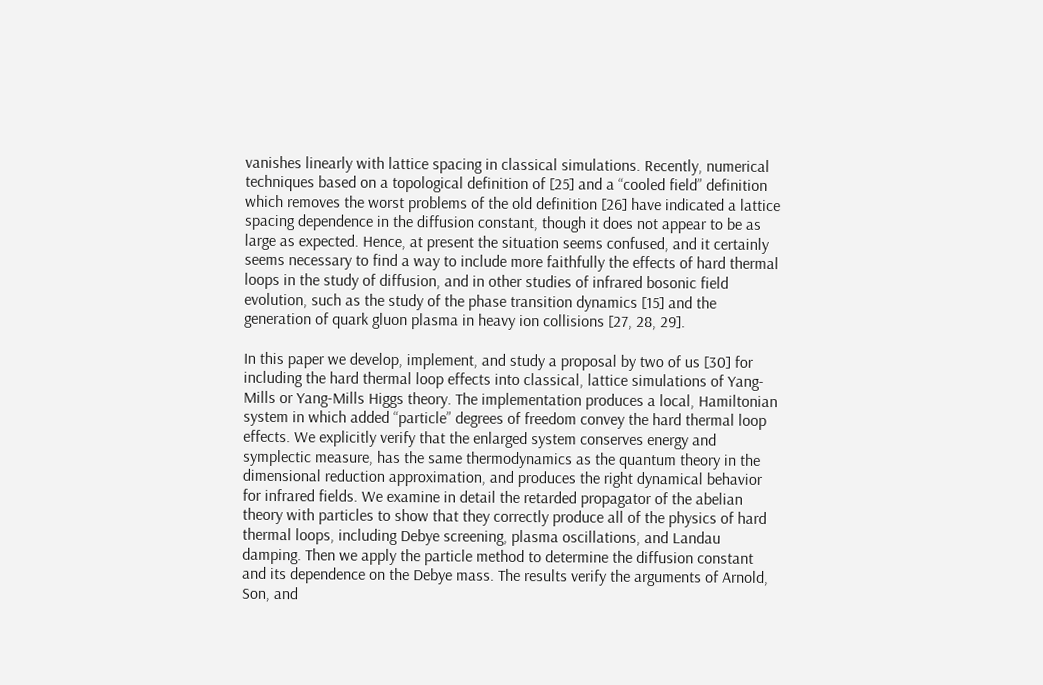vanishes linearly with lattice spacing in classical simulations. Recently, numerical techniques based on a topological definition of [25] and a “cooled field” definition which removes the worst problems of the old definition [26] have indicated a lattice spacing dependence in the diffusion constant, though it does not appear to be as large as expected. Hence, at present the situation seems confused, and it certainly seems necessary to find a way to include more faithfully the effects of hard thermal loops in the study of diffusion, and in other studies of infrared bosonic field evolution, such as the study of the phase transition dynamics [15] and the generation of quark gluon plasma in heavy ion collisions [27, 28, 29].

In this paper we develop, implement, and study a proposal by two of us [30] for including the hard thermal loop effects into classical, lattice simulations of Yang-Mills or Yang-Mills Higgs theory. The implementation produces a local, Hamiltonian system in which added “particle” degrees of freedom convey the hard thermal loop effects. We explicitly verify that the enlarged system conserves energy and symplectic measure, has the same thermodynamics as the quantum theory in the dimensional reduction approximation, and produces the right dynamical behavior for infrared fields. We examine in detail the retarded propagator of the abelian theory with particles to show that they correctly produce all of the physics of hard thermal loops, including Debye screening, plasma oscillations, and Landau damping. Then we apply the particle method to determine the diffusion constant and its dependence on the Debye mass. The results verify the arguments of Arnold, Son, and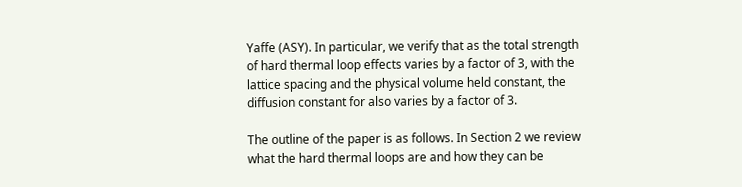Yaffe (ASY). In particular, we verify that as the total strength of hard thermal loop effects varies by a factor of 3, with the lattice spacing and the physical volume held constant, the diffusion constant for also varies by a factor of 3.

The outline of the paper is as follows. In Section 2 we review what the hard thermal loops are and how they can be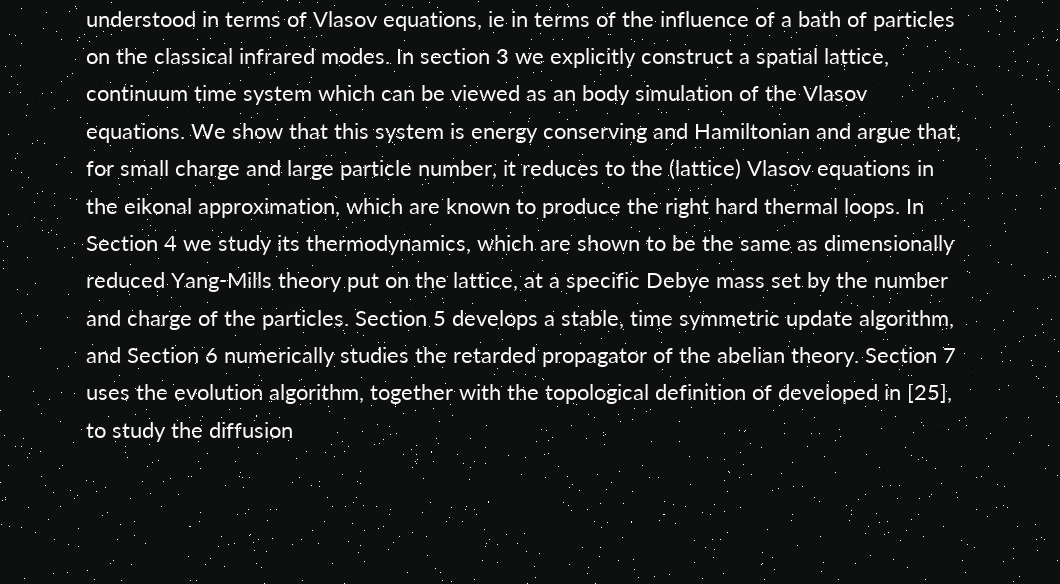understood in terms of Vlasov equations, ie in terms of the influence of a bath of particles on the classical infrared modes. In section 3 we explicitly construct a spatial lattice, continuum time system which can be viewed as an body simulation of the Vlasov equations. We show that this system is energy conserving and Hamiltonian and argue that, for small charge and large particle number, it reduces to the (lattice) Vlasov equations in the eikonal approximation, which are known to produce the right hard thermal loops. In Section 4 we study its thermodynamics, which are shown to be the same as dimensionally reduced Yang-Mills theory put on the lattice, at a specific Debye mass set by the number and charge of the particles. Section 5 develops a stable, time symmetric update algorithm, and Section 6 numerically studies the retarded propagator of the abelian theory. Section 7 uses the evolution algorithm, together with the topological definition of developed in [25], to study the diffusion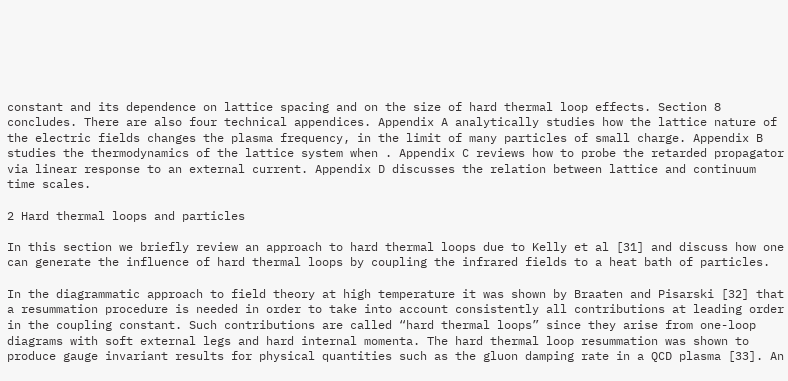constant and its dependence on lattice spacing and on the size of hard thermal loop effects. Section 8 concludes. There are also four technical appendices. Appendix A analytically studies how the lattice nature of the electric fields changes the plasma frequency, in the limit of many particles of small charge. Appendix B studies the thermodynamics of the lattice system when . Appendix C reviews how to probe the retarded propagator via linear response to an external current. Appendix D discusses the relation between lattice and continuum time scales.

2 Hard thermal loops and particles

In this section we briefly review an approach to hard thermal loops due to Kelly et al [31] and discuss how one can generate the influence of hard thermal loops by coupling the infrared fields to a heat bath of particles.

In the diagrammatic approach to field theory at high temperature it was shown by Braaten and Pisarski [32] that a resummation procedure is needed in order to take into account consistently all contributions at leading order in the coupling constant. Such contributions are called “hard thermal loops” since they arise from one-loop diagrams with soft external legs and hard internal momenta. The hard thermal loop resummation was shown to produce gauge invariant results for physical quantities such as the gluon damping rate in a QCD plasma [33]. An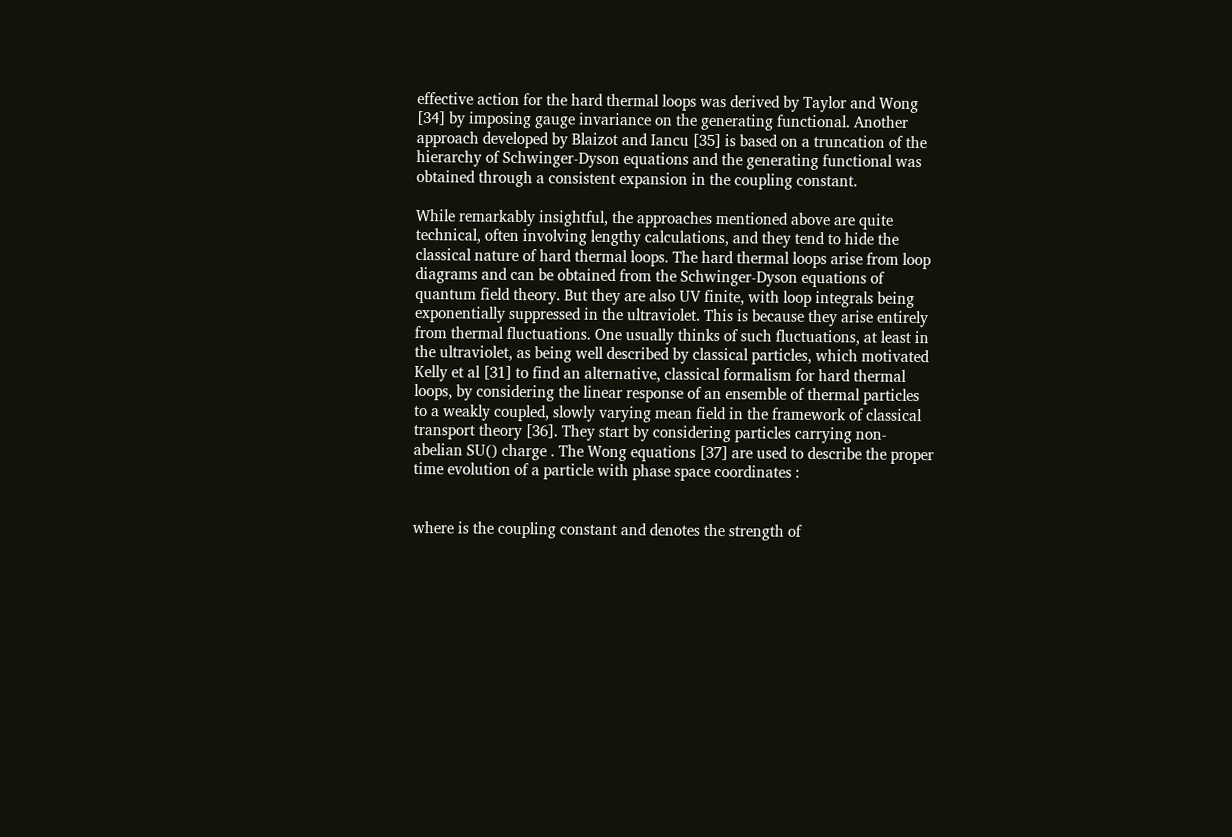effective action for the hard thermal loops was derived by Taylor and Wong [34] by imposing gauge invariance on the generating functional. Another approach developed by Blaizot and Iancu [35] is based on a truncation of the hierarchy of Schwinger-Dyson equations and the generating functional was obtained through a consistent expansion in the coupling constant.

While remarkably insightful, the approaches mentioned above are quite technical, often involving lengthy calculations, and they tend to hide the classical nature of hard thermal loops. The hard thermal loops arise from loop diagrams and can be obtained from the Schwinger-Dyson equations of quantum field theory. But they are also UV finite, with loop integrals being exponentially suppressed in the ultraviolet. This is because they arise entirely from thermal fluctuations. One usually thinks of such fluctuations, at least in the ultraviolet, as being well described by classical particles, which motivated Kelly et al [31] to find an alternative, classical formalism for hard thermal loops, by considering the linear response of an ensemble of thermal particles to a weakly coupled, slowly varying mean field in the framework of classical transport theory [36]. They start by considering particles carrying non-abelian SU() charge . The Wong equations [37] are used to describe the proper time evolution of a particle with phase space coordinates :


where is the coupling constant and denotes the strength of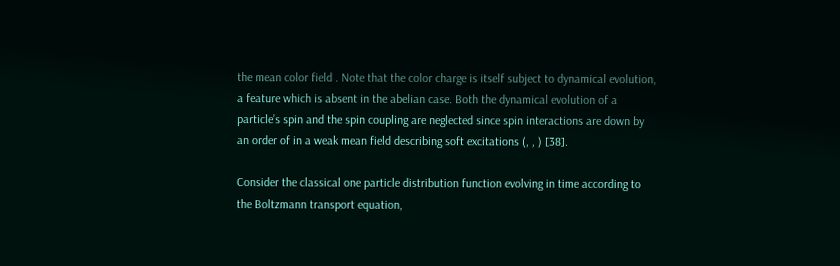the mean color field . Note that the color charge is itself subject to dynamical evolution, a feature which is absent in the abelian case. Both the dynamical evolution of a particle’s spin and the spin coupling are neglected since spin interactions are down by an order of in a weak mean field describing soft excitations (, , ) [38].

Consider the classical one particle distribution function evolving in time according to the Boltzmann transport equation,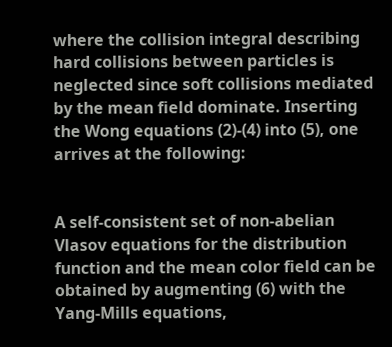where the collision integral describing hard collisions between particles is neglected since soft collisions mediated by the mean field dominate. Inserting the Wong equations (2)-(4) into (5), one arrives at the following:


A self-consistent set of non-abelian Vlasov equations for the distribution function and the mean color field can be obtained by augmenting (6) with the Yang-Mills equations,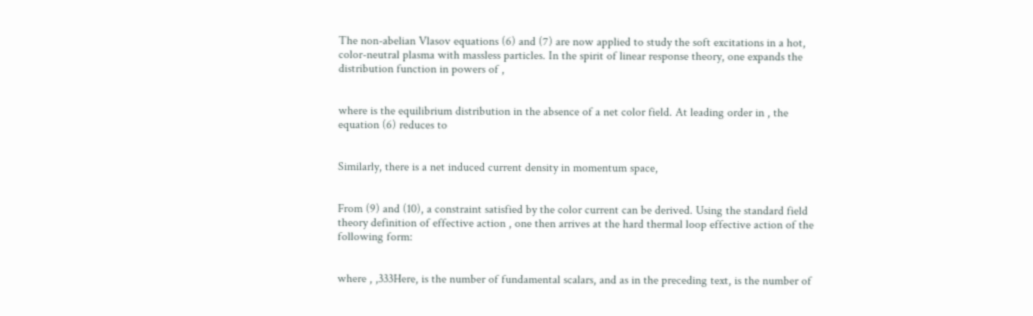The non-abelian Vlasov equations (6) and (7) are now applied to study the soft excitations in a hot, color-neutral plasma with massless particles. In the spirit of linear response theory, one expands the distribution function in powers of ,


where is the equilibrium distribution in the absence of a net color field. At leading order in , the equation (6) reduces to


Similarly, there is a net induced current density in momentum space,


From (9) and (10), a constraint satisfied by the color current can be derived. Using the standard field theory definition of effective action , one then arrives at the hard thermal loop effective action of the following form:


where , ,333Here, is the number of fundamental scalars, and as in the preceding text, is the number of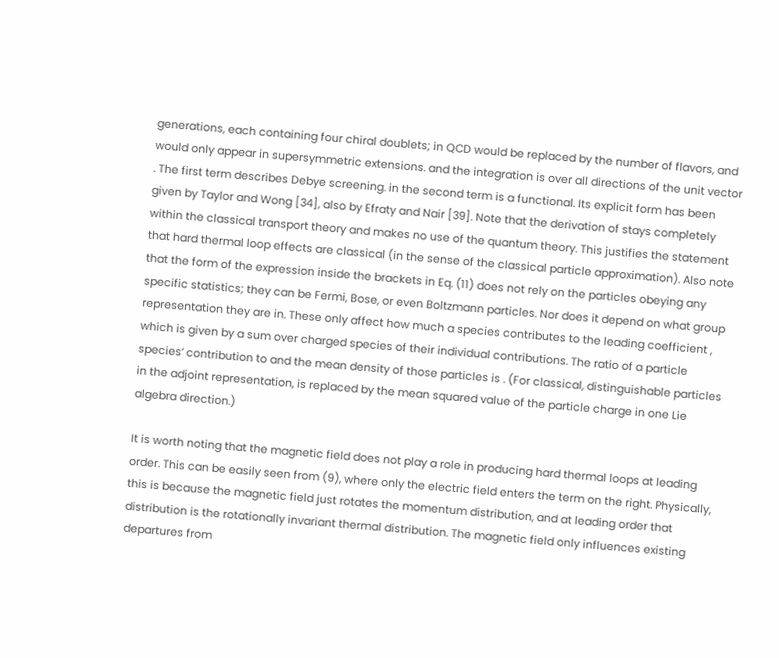generations, each containing four chiral doublets; in QCD would be replaced by the number of flavors, and would only appear in supersymmetric extensions. and the integration is over all directions of the unit vector . The first term describes Debye screening. in the second term is a functional. Its explicit form has been given by Taylor and Wong [34], also by Efraty and Nair [39]. Note that the derivation of stays completely within the classical transport theory and makes no use of the quantum theory. This justifies the statement that hard thermal loop effects are classical (in the sense of the classical particle approximation). Also note that the form of the expression inside the brackets in Eq. (11) does not rely on the particles obeying any specific statistics; they can be Fermi, Bose, or even Boltzmann particles. Nor does it depend on what group representation they are in. These only affect how much a species contributes to the leading coefficient , which is given by a sum over charged species of their individual contributions. The ratio of a particle species’ contribution to and the mean density of those particles is . (For classical, distinguishable particles in the adjoint representation, is replaced by the mean squared value of the particle charge in one Lie algebra direction.)

It is worth noting that the magnetic field does not play a role in producing hard thermal loops at leading order. This can be easily seen from (9), where only the electric field enters the term on the right. Physically, this is because the magnetic field just rotates the momentum distribution, and at leading order that distribution is the rotationally invariant thermal distribution. The magnetic field only influences existing departures from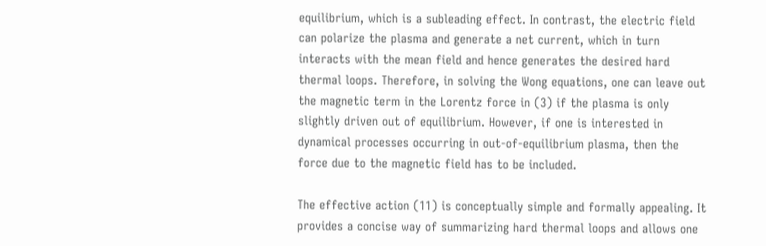equilibrium, which is a subleading effect. In contrast, the electric field can polarize the plasma and generate a net current, which in turn interacts with the mean field and hence generates the desired hard thermal loops. Therefore, in solving the Wong equations, one can leave out the magnetic term in the Lorentz force in (3) if the plasma is only slightly driven out of equilibrium. However, if one is interested in dynamical processes occurring in out-of-equilibrium plasma, then the force due to the magnetic field has to be included.

The effective action (11) is conceptually simple and formally appealing. It provides a concise way of summarizing hard thermal loops and allows one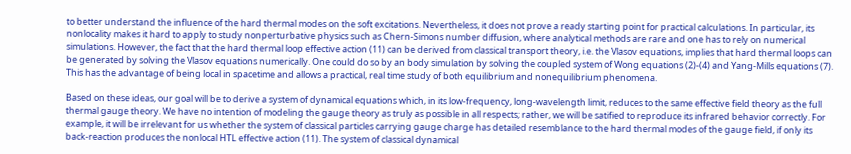to better understand the influence of the hard thermal modes on the soft excitations. Nevertheless, it does not prove a ready starting point for practical calculations. In particular, its nonlocality makes it hard to apply to study nonperturbative physics such as Chern-Simons number diffusion, where analytical methods are rare and one has to rely on numerical simulations. However, the fact that the hard thermal loop effective action (11) can be derived from classical transport theory, i.e. the Vlasov equations, implies that hard thermal loops can be generated by solving the Vlasov equations numerically. One could do so by an body simulation by solving the coupled system of Wong equations (2)-(4) and Yang-Mills equations (7). This has the advantage of being local in spacetime and allows a practical, real time study of both equilibrium and nonequilibrium phenomena.

Based on these ideas, our goal will be to derive a system of dynamical equations which, in its low-frequency, long-wavelength limit, reduces to the same effective field theory as the full thermal gauge theory. We have no intention of modeling the gauge theory as truly as possible in all respects; rather, we will be satified to reproduce its infrared behavior correctly. For example, it will be irrelevant for us whether the system of classical particles carrying gauge charge has detailed resemblance to the hard thermal modes of the gauge field, if only its back-reaction produces the nonlocal HTL effective action (11). The system of classical dynamical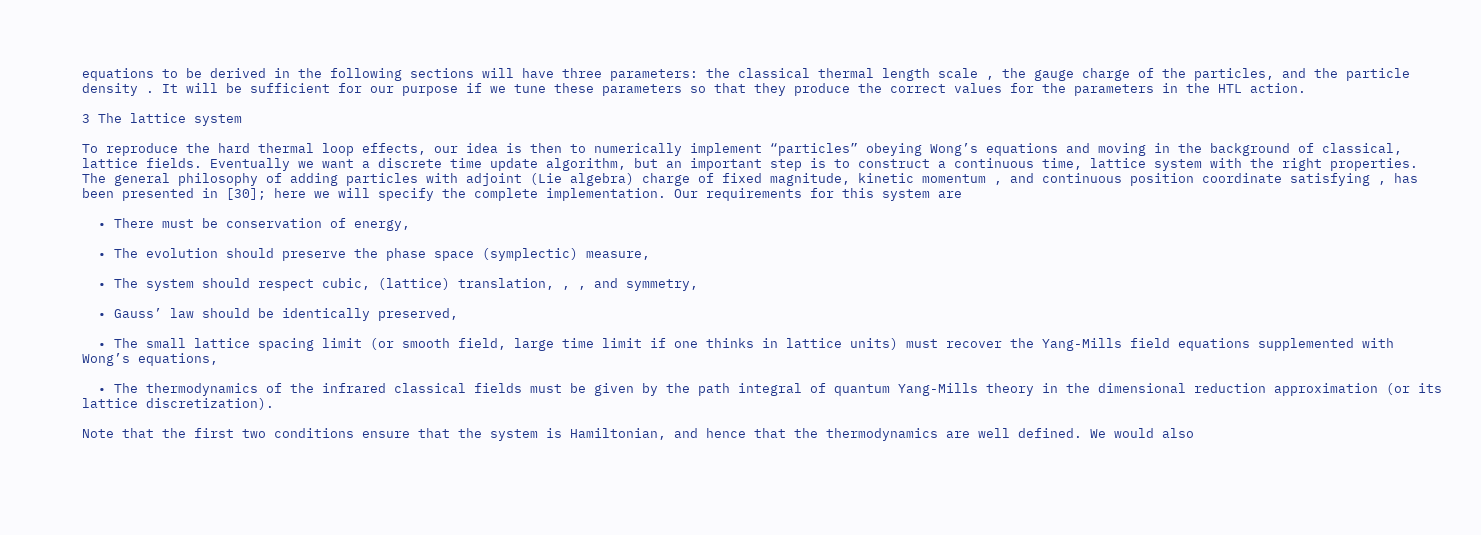equations to be derived in the following sections will have three parameters: the classical thermal length scale , the gauge charge of the particles, and the particle density . It will be sufficient for our purpose if we tune these parameters so that they produce the correct values for the parameters in the HTL action.

3 The lattice system

To reproduce the hard thermal loop effects, our idea is then to numerically implement “particles” obeying Wong’s equations and moving in the background of classical, lattice fields. Eventually we want a discrete time update algorithm, but an important step is to construct a continuous time, lattice system with the right properties. The general philosophy of adding particles with adjoint (Lie algebra) charge of fixed magnitude, kinetic momentum , and continuous position coordinate satisfying , has been presented in [30]; here we will specify the complete implementation. Our requirements for this system are

  • There must be conservation of energy,

  • The evolution should preserve the phase space (symplectic) measure,

  • The system should respect cubic, (lattice) translation, , , and symmetry,

  • Gauss’ law should be identically preserved,

  • The small lattice spacing limit (or smooth field, large time limit if one thinks in lattice units) must recover the Yang-Mills field equations supplemented with Wong’s equations,

  • The thermodynamics of the infrared classical fields must be given by the path integral of quantum Yang-Mills theory in the dimensional reduction approximation (or its lattice discretization).

Note that the first two conditions ensure that the system is Hamiltonian, and hence that the thermodynamics are well defined. We would also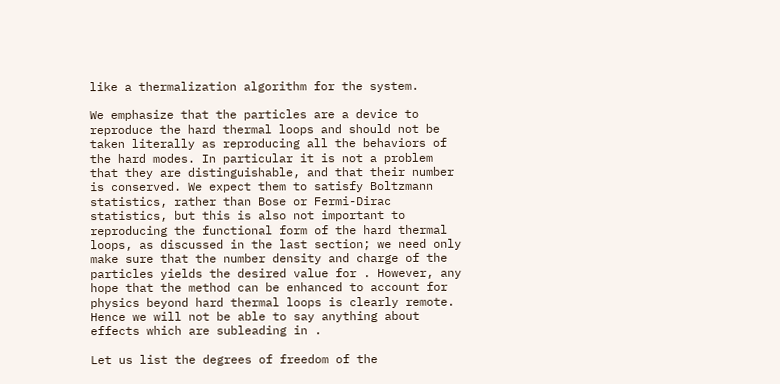like a thermalization algorithm for the system.

We emphasize that the particles are a device to reproduce the hard thermal loops and should not be taken literally as reproducing all the behaviors of the hard modes. In particular it is not a problem that they are distinguishable, and that their number is conserved. We expect them to satisfy Boltzmann statistics, rather than Bose or Fermi-Dirac statistics, but this is also not important to reproducing the functional form of the hard thermal loops, as discussed in the last section; we need only make sure that the number density and charge of the particles yields the desired value for . However, any hope that the method can be enhanced to account for physics beyond hard thermal loops is clearly remote. Hence we will not be able to say anything about effects which are subleading in .

Let us list the degrees of freedom of the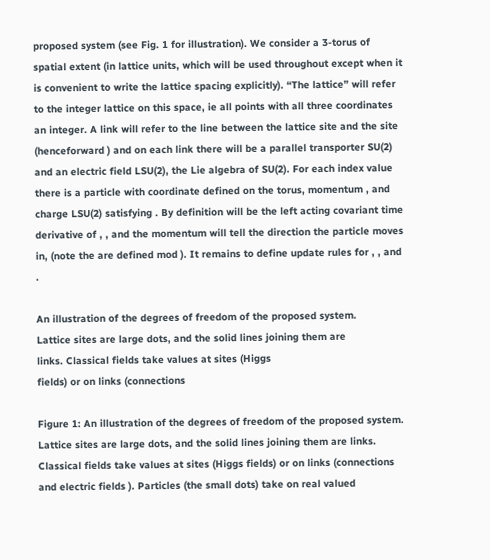proposed system (see Fig. 1 for illustration). We consider a 3-torus of spatial extent (in lattice units, which will be used throughout except when it is convenient to write the lattice spacing explicitly). “The lattice” will refer to the integer lattice on this space, ie all points with all three coordinates an integer. A link will refer to the line between the lattice site and the site (henceforward ) and on each link there will be a parallel transporter SU(2) and an electric field LSU(2), the Lie algebra of SU(2). For each index value there is a particle with coordinate defined on the torus, momentum , and charge LSU(2) satisfying . By definition will be the left acting covariant time derivative of , , and the momentum will tell the direction the particle moves in, (note the are defined mod ). It remains to define update rules for , , and .

An illustration of the degrees of freedom of the proposed system.
Lattice sites are large dots, and the solid lines joining them are
links. Classical fields take values at sites (Higgs
fields) or on links (connections

Figure 1: An illustration of the degrees of freedom of the proposed system. Lattice sites are large dots, and the solid lines joining them are links. Classical fields take values at sites (Higgs fields) or on links (connections and electric fields ). Particles (the small dots) take on real valued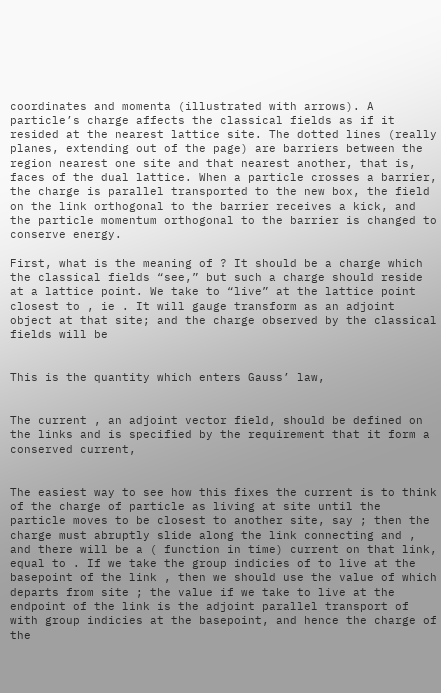coordinates and momenta (illustrated with arrows). A particle’s charge affects the classical fields as if it resided at the nearest lattice site. The dotted lines (really planes, extending out of the page) are barriers between the region nearest one site and that nearest another, that is, faces of the dual lattice. When a particle crosses a barrier, the charge is parallel transported to the new box, the field on the link orthogonal to the barrier receives a kick, and the particle momentum orthogonal to the barrier is changed to conserve energy.

First, what is the meaning of ? It should be a charge which the classical fields “see,” but such a charge should reside at a lattice point. We take to “live” at the lattice point closest to , ie . It will gauge transform as an adjoint object at that site; and the charge observed by the classical fields will be


This is the quantity which enters Gauss’ law,


The current , an adjoint vector field, should be defined on the links and is specified by the requirement that it form a conserved current,


The easiest way to see how this fixes the current is to think of the charge of particle as living at site until the particle moves to be closest to another site, say ; then the charge must abruptly slide along the link connecting and , and there will be a ( function in time) current on that link, equal to . If we take the group indicies of to live at the basepoint of the link , then we should use the value of which departs from site ; the value if we take to live at the endpoint of the link is the adjoint parallel transport of with group indicies at the basepoint, and hence the charge of the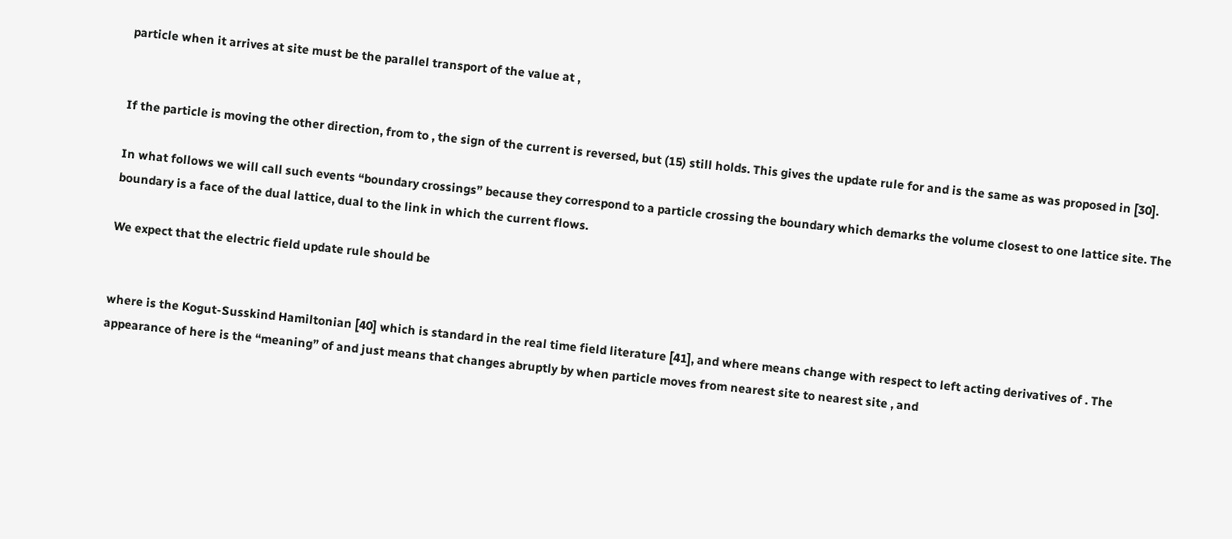particle when it arrives at site must be the parallel transport of the value at ,


If the particle is moving the other direction, from to , the sign of the current is reversed, but (15) still holds. This gives the update rule for and is the same as was proposed in [30].

In what follows we will call such events “boundary crossings” because they correspond to a particle crossing the boundary which demarks the volume closest to one lattice site. The boundary is a face of the dual lattice, dual to the link in which the current flows.

We expect that the electric field update rule should be


where is the Kogut-Susskind Hamiltonian [40] which is standard in the real time field literature [41], and where means change with respect to left acting derivatives of . The appearance of here is the “meaning” of and just means that changes abruptly by when particle moves from nearest site to nearest site , and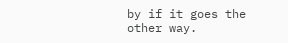by if it goes the other way.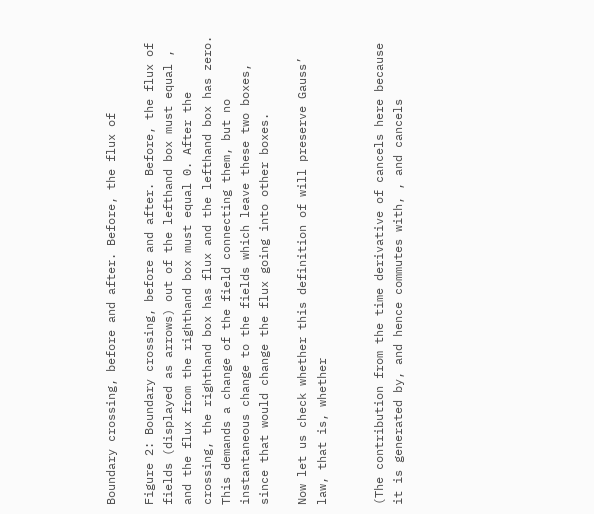Boundary crossing, before and after. Before, the flux of

Figure 2: Boundary crossing, before and after. Before, the flux of fields (displayed as arrows) out of the lefthand box must equal , and the flux from the righthand box must equal 0. After the crossing, the righthand box has flux and the lefthand box has zero. This demands a change of the field connecting them, but no instantaneous change to the fields which leave these two boxes, since that would change the flux going into other boxes.

Now let us check whether this definition of will preserve Gauss’ law, that is, whether


(The contribution from the time derivative of cancels here because it is generated by, and hence commutes with, , and cancels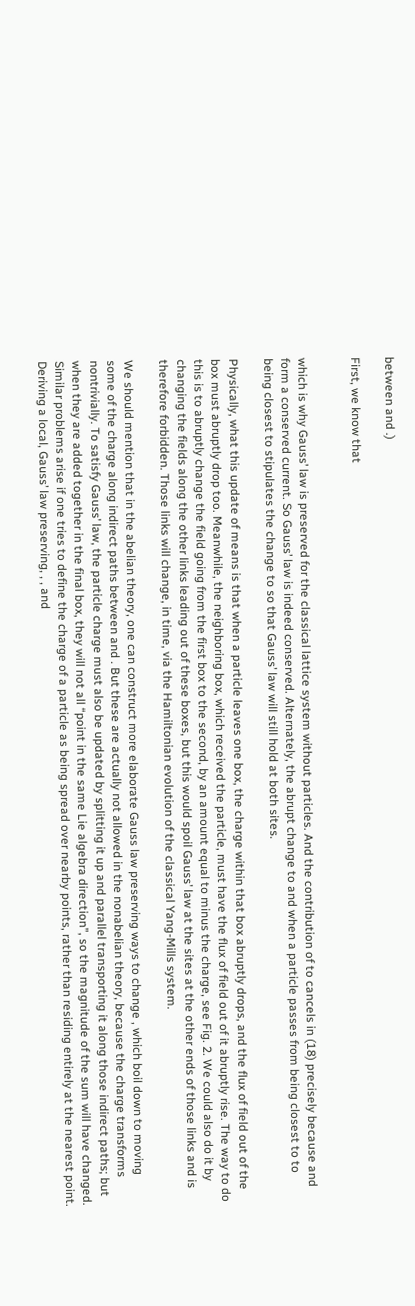between and .)

First, we know that


which is why Gauss’ law is preserved for the classical lattice system without particles. And the contribution of to cancels in (18) precisely because and form a conserved current. So Gauss’ law is indeed conserved. Alternately, the abrupt change to and when a particle passes from being closest to to being closest to stipulates the change to so that Gauss’ law will still hold at both sites.

Physically, what this update of means is that when a particle leaves one box, the charge within that box abruptly drops, and the flux of field out of the box must abruptly drop too. Meanwhile, the neighboring box, which received the particle, must have the flux of field out of it abruptly rise. The way to do this is to abruptly change the field going from the first box to the second, by an amount equal to minus the charge, see Fig. 2. We could also do it by changing the fields along the other links leading out of these boxes, but this would spoil Gauss’ law at the sites at the other ends of those links and is therefore forbidden. Those links will change, in time, via the Hamiltonian evolution of the classical Yang-Mills system.

We should mention that in the abelian theory, one can construct more elaborate Gauss law preserving ways to change , which boil down to moving some of the charge along indirect paths between and . But these are actually not allowed in the nonabelian theory, because the charge transforms nontrivially. To satisfy Gauss’ law, the particle charge must also be updated by splitting it up and parallel transporting it along those indirect paths; but when they are added together in the final box, they will not all “point in the same Lie algebra direction”, so the magnitude of the sum will have changed. Similar problems arise if one tries to define the charge of a particle as being spread over nearby points, rather than residing entirely at the nearest point. Deriving a local, Gauss’ law preserving, , , and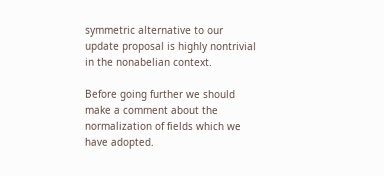symmetric alternative to our update proposal is highly nontrivial in the nonabelian context.

Before going further we should make a comment about the normalization of fields which we have adopted.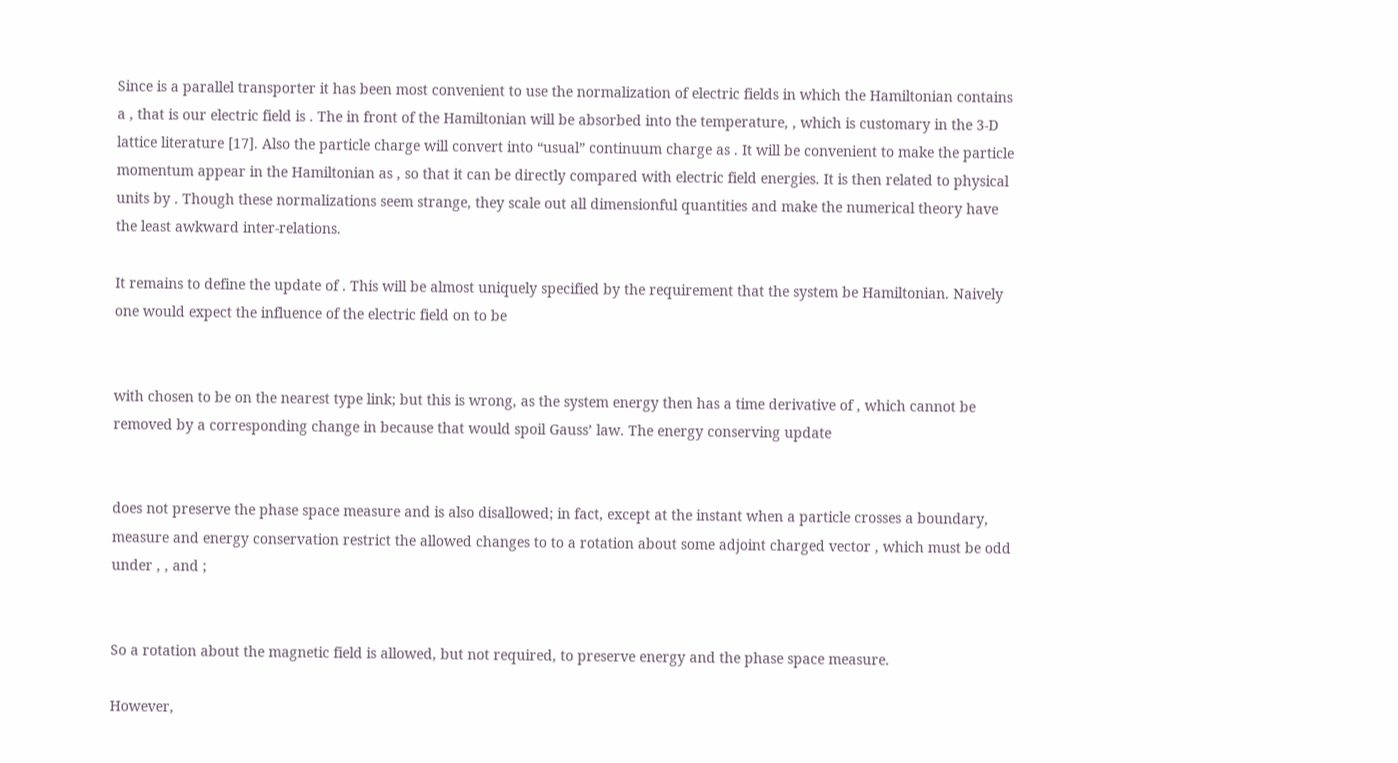Since is a parallel transporter it has been most convenient to use the normalization of electric fields in which the Hamiltonian contains a , that is our electric field is . The in front of the Hamiltonian will be absorbed into the temperature, , which is customary in the 3-D lattice literature [17]. Also the particle charge will convert into “usual” continuum charge as . It will be convenient to make the particle momentum appear in the Hamiltonian as , so that it can be directly compared with electric field energies. It is then related to physical units by . Though these normalizations seem strange, they scale out all dimensionful quantities and make the numerical theory have the least awkward inter-relations.

It remains to define the update of . This will be almost uniquely specified by the requirement that the system be Hamiltonian. Naively one would expect the influence of the electric field on to be


with chosen to be on the nearest type link; but this is wrong, as the system energy then has a time derivative of , which cannot be removed by a corresponding change in because that would spoil Gauss’ law. The energy conserving update


does not preserve the phase space measure and is also disallowed; in fact, except at the instant when a particle crosses a boundary, measure and energy conservation restrict the allowed changes to to a rotation about some adjoint charged vector , which must be odd under , , and ;


So a rotation about the magnetic field is allowed, but not required, to preserve energy and the phase space measure.

However,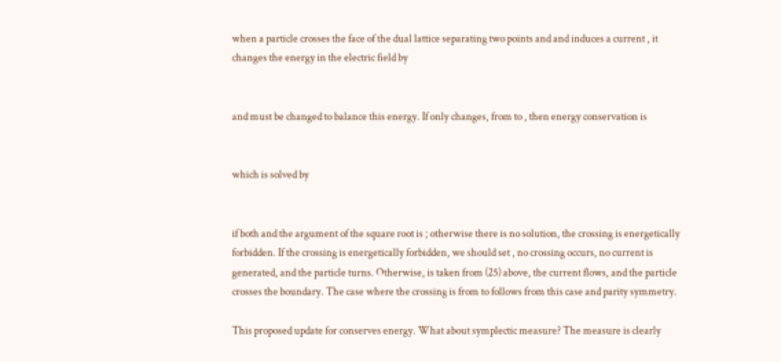when a particle crosses the face of the dual lattice separating two points and and induces a current , it changes the energy in the electric field by


and must be changed to balance this energy. If only changes, from to , then energy conservation is


which is solved by


if both and the argument of the square root is ; otherwise there is no solution, the crossing is energetically forbidden. If the crossing is energetically forbidden, we should set , no crossing occurs, no current is generated, and the particle turns. Otherwise, is taken from (25) above, the current flows, and the particle crosses the boundary. The case where the crossing is from to follows from this case and parity symmetry.

This proposed update for conserves energy. What about symplectic measure? The measure is clearly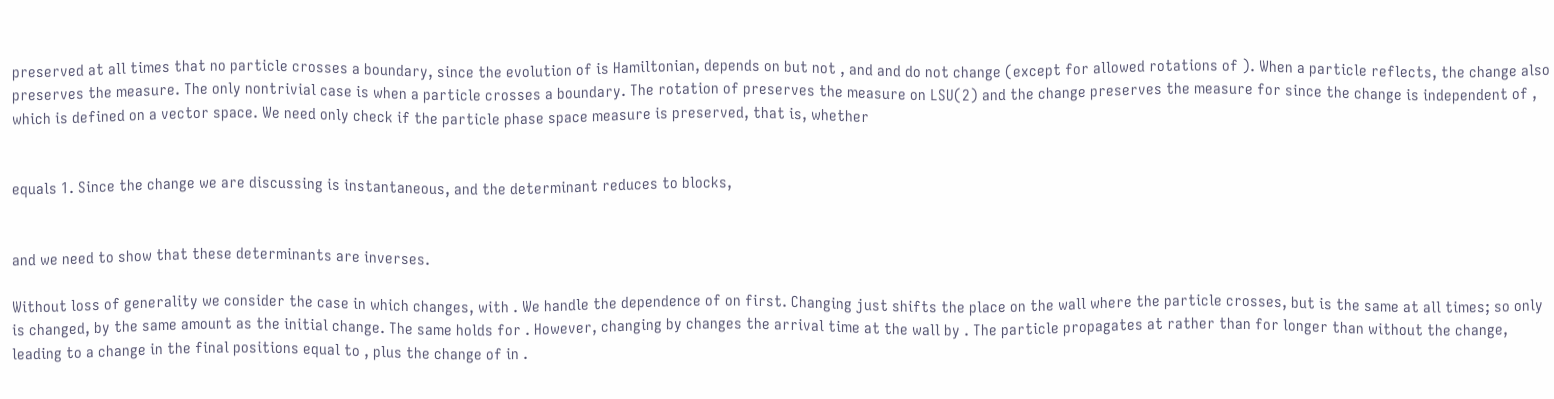preserved at all times that no particle crosses a boundary, since the evolution of is Hamiltonian, depends on but not , and and do not change (except for allowed rotations of ). When a particle reflects, the change also preserves the measure. The only nontrivial case is when a particle crosses a boundary. The rotation of preserves the measure on LSU(2) and the change preserves the measure for since the change is independent of , which is defined on a vector space. We need only check if the particle phase space measure is preserved, that is, whether


equals 1. Since the change we are discussing is instantaneous, and the determinant reduces to blocks,


and we need to show that these determinants are inverses.

Without loss of generality we consider the case in which changes, with . We handle the dependence of on first. Changing just shifts the place on the wall where the particle crosses, but is the same at all times; so only is changed, by the same amount as the initial change. The same holds for . However, changing by changes the arrival time at the wall by . The particle propagates at rather than for longer than without the change, leading to a change in the final positions equal to , plus the change of in .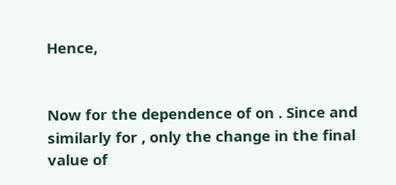Hence,


Now for the dependence of on . Since and similarly for , only the change in the final value of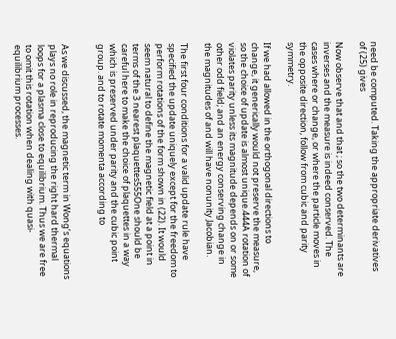need be computed. Taking the appropriate derivatives of (25) gives

Now observe that and that ; so the two determinants are inverses and the measure is indeed conserved. The cases where or change, or where the particle moves in the opposite direction, follow from cubic and parity symmetry.

If we had allowed in the orthogonal directions to change, it generically would not preserve the measure, so the choice of update is almost unique.444A rotation of violates parity unless its magnitude depends on or some other odd field; and an energy conserving change in the magnitudes of and will have nonunity Jacobian.

The first four conditions for a valid update rule have specified the update uniquely except for the freedom to perform rotations of the form shown in (22). It would seem natural to define the magnetic field at a point in terms of the 3 nearest plaquettes555One should be careful here to make the choice of plaquettes in a way which is preserved under parity and the cubic point group. and to rotate momenta according to


As we discussed, the magnetic term in Wong’s equations plays no role in reproducing the right hard thermal loops for a plasma close to equilibrium. Thus we are free to omit this rotation when dealing with quasi-equilibrium processes.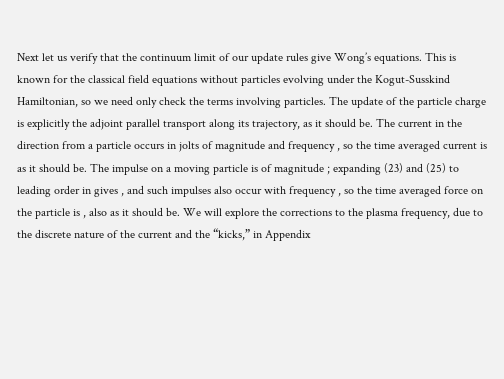Next let us verify that the continuum limit of our update rules give Wong’s equations. This is known for the classical field equations without particles evolving under the Kogut-Susskind Hamiltonian, so we need only check the terms involving particles. The update of the particle charge is explicitly the adjoint parallel transport along its trajectory, as it should be. The current in the direction from a particle occurs in jolts of magnitude and frequency , so the time averaged current is as it should be. The impulse on a moving particle is of magnitude ; expanding (23) and (25) to leading order in gives , and such impulses also occur with frequency , so the time averaged force on the particle is , also as it should be. We will explore the corrections to the plasma frequency, due to the discrete nature of the current and the “kicks,” in Appendix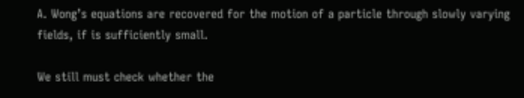A. Wong’s equations are recovered for the motion of a particle through slowly varying fields, if is sufficiently small.

We still must check whether the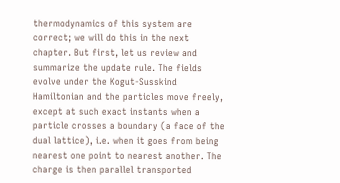thermodynamics of this system are correct; we will do this in the next chapter. But first, let us review and summarize the update rule. The fields evolve under the Kogut-Susskind Hamiltonian and the particles move freely, except at such exact instants when a particle crosses a boundary (a face of the dual lattice), i.e. when it goes from being nearest one point to nearest another. The charge is then parallel transported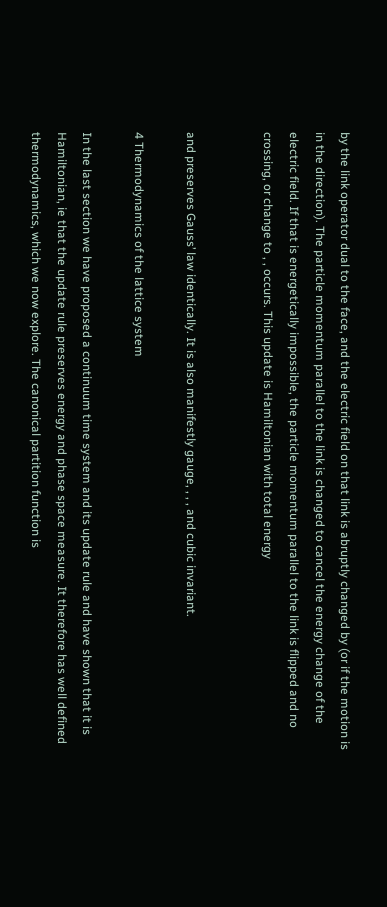by the link operator dual to the face, and the electric field on that link is abruptly changed by (or if the motion is in the direction). The particle momentum parallel to the link is changed to cancel the energy change of the electric field. If that is energetically impossible, the particle momentum parallel to the link is flipped and no crossing, or change to , , occurs. This update is Hamiltonian with total energy


and preserves Gauss’ law identically. It is also manifestly gauge, , , , and cubic invariant.

4 Thermodynamics of the lattice system

In the last section we have proposed a continuum time system and its update rule and have shown that it is Hamiltonian, ie that the update rule preserves energy and phase space measure. It therefore has well defined thermodynamics, which we now explore. The canonical partition function is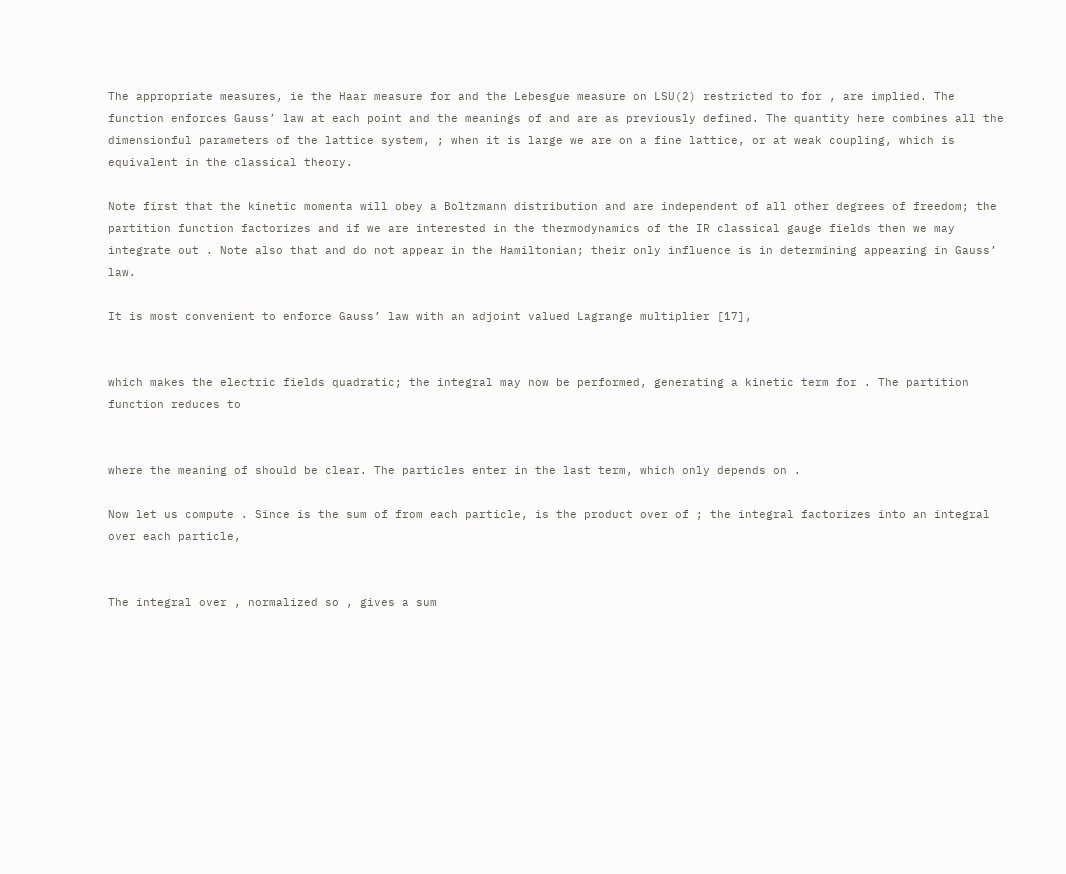The appropriate measures, ie the Haar measure for and the Lebesgue measure on LSU(2) restricted to for , are implied. The function enforces Gauss’ law at each point and the meanings of and are as previously defined. The quantity here combines all the dimensionful parameters of the lattice system, ; when it is large we are on a fine lattice, or at weak coupling, which is equivalent in the classical theory.

Note first that the kinetic momenta will obey a Boltzmann distribution and are independent of all other degrees of freedom; the partition function factorizes and if we are interested in the thermodynamics of the IR classical gauge fields then we may integrate out . Note also that and do not appear in the Hamiltonian; their only influence is in determining appearing in Gauss’ law.

It is most convenient to enforce Gauss’ law with an adjoint valued Lagrange multiplier [17],


which makes the electric fields quadratic; the integral may now be performed, generating a kinetic term for . The partition function reduces to


where the meaning of should be clear. The particles enter in the last term, which only depends on .

Now let us compute . Since is the sum of from each particle, is the product over of ; the integral factorizes into an integral over each particle,


The integral over , normalized so , gives a sum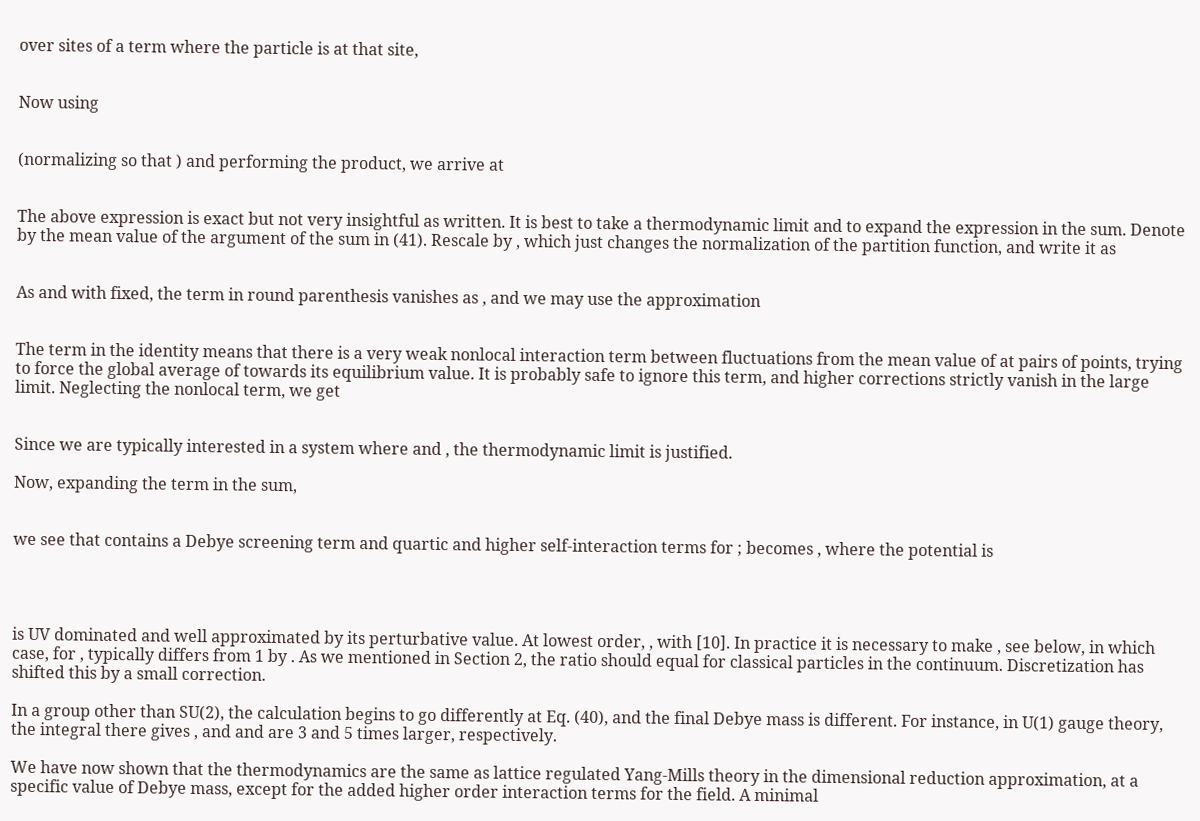over sites of a term where the particle is at that site,


Now using


(normalizing so that ) and performing the product, we arrive at


The above expression is exact but not very insightful as written. It is best to take a thermodynamic limit and to expand the expression in the sum. Denote by the mean value of the argument of the sum in (41). Rescale by , which just changes the normalization of the partition function, and write it as


As and with fixed, the term in round parenthesis vanishes as , and we may use the approximation


The term in the identity means that there is a very weak nonlocal interaction term between fluctuations from the mean value of at pairs of points, trying to force the global average of towards its equilibrium value. It is probably safe to ignore this term, and higher corrections strictly vanish in the large limit. Neglecting the nonlocal term, we get


Since we are typically interested in a system where and , the thermodynamic limit is justified.

Now, expanding the term in the sum,


we see that contains a Debye screening term and quartic and higher self-interaction terms for ; becomes , where the potential is




is UV dominated and well approximated by its perturbative value. At lowest order, , with [10]. In practice it is necessary to make , see below, in which case, for , typically differs from 1 by . As we mentioned in Section 2, the ratio should equal for classical particles in the continuum. Discretization has shifted this by a small correction.

In a group other than SU(2), the calculation begins to go differently at Eq. (40), and the final Debye mass is different. For instance, in U(1) gauge theory, the integral there gives , and and are 3 and 5 times larger, respectively.

We have now shown that the thermodynamics are the same as lattice regulated Yang-Mills theory in the dimensional reduction approximation, at a specific value of Debye mass, except for the added higher order interaction terms for the field. A minimal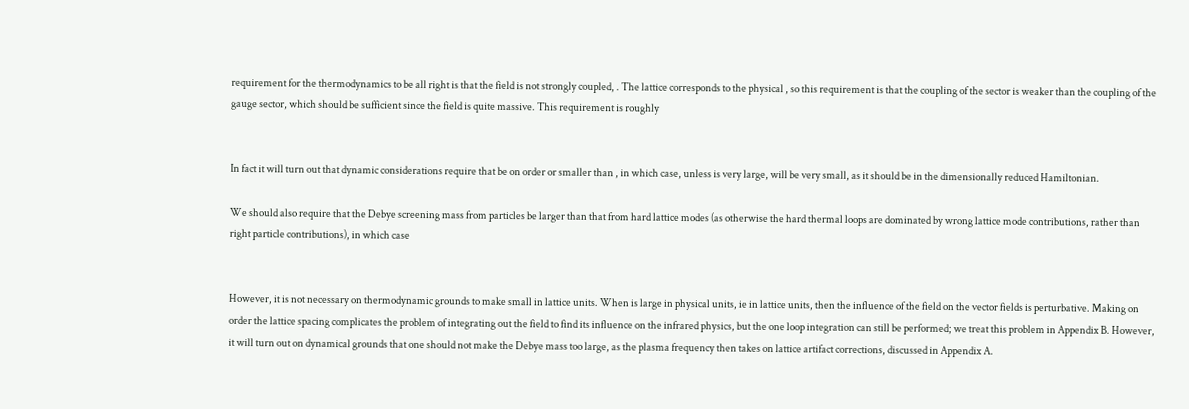requirement for the thermodynamics to be all right is that the field is not strongly coupled, . The lattice corresponds to the physical , so this requirement is that the coupling of the sector is weaker than the coupling of the gauge sector, which should be sufficient since the field is quite massive. This requirement is roughly


In fact it will turn out that dynamic considerations require that be on order or smaller than , in which case, unless is very large, will be very small, as it should be in the dimensionally reduced Hamiltonian.

We should also require that the Debye screening mass from particles be larger than that from hard lattice modes (as otherwise the hard thermal loops are dominated by wrong lattice mode contributions, rather than right particle contributions), in which case


However, it is not necessary on thermodynamic grounds to make small in lattice units. When is large in physical units, ie in lattice units, then the influence of the field on the vector fields is perturbative. Making on order the lattice spacing complicates the problem of integrating out the field to find its influence on the infrared physics, but the one loop integration can still be performed; we treat this problem in Appendix B. However, it will turn out on dynamical grounds that one should not make the Debye mass too large, as the plasma frequency then takes on lattice artifact corrections, discussed in Appendix A.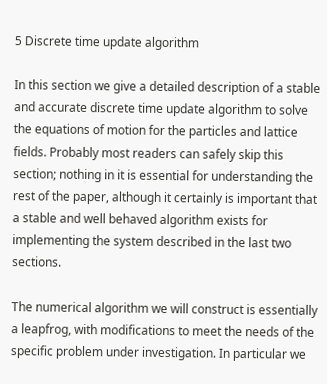5 Discrete time update algorithm

In this section we give a detailed description of a stable and accurate discrete time update algorithm to solve the equations of motion for the particles and lattice fields. Probably most readers can safely skip this section; nothing in it is essential for understanding the rest of the paper, although it certainly is important that a stable and well behaved algorithm exists for implementing the system described in the last two sections.

The numerical algorithm we will construct is essentially a leapfrog, with modifications to meet the needs of the specific problem under investigation. In particular we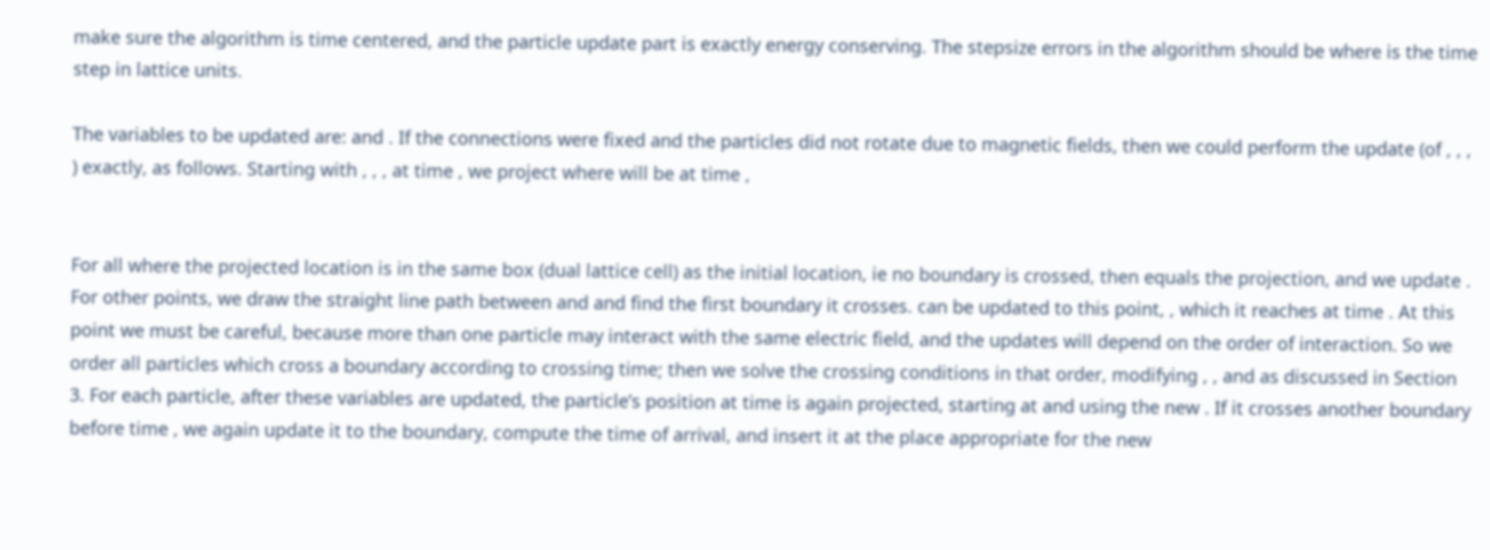make sure the algorithm is time centered, and the particle update part is exactly energy conserving. The stepsize errors in the algorithm should be where is the time step in lattice units.

The variables to be updated are: and . If the connections were fixed and the particles did not rotate due to magnetic fields, then we could perform the update (of , , , ) exactly, as follows. Starting with , , , at time , we project where will be at time ,


For all where the projected location is in the same box (dual lattice cell) as the initial location, ie no boundary is crossed, then equals the projection, and we update . For other points, we draw the straight line path between and and find the first boundary it crosses. can be updated to this point, , which it reaches at time . At this point we must be careful, because more than one particle may interact with the same electric field, and the updates will depend on the order of interaction. So we order all particles which cross a boundary according to crossing time; then we solve the crossing conditions in that order, modifying , , and as discussed in Section 3. For each particle, after these variables are updated, the particle’s position at time is again projected, starting at and using the new . If it crosses another boundary before time , we again update it to the boundary, compute the time of arrival, and insert it at the place appropriate for the new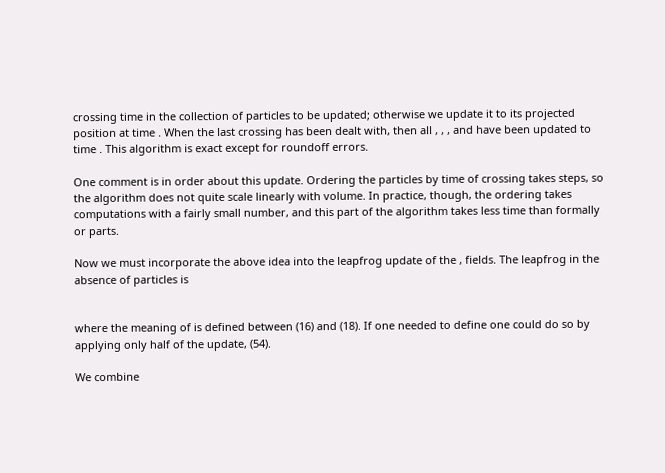crossing time in the collection of particles to be updated; otherwise we update it to its projected position at time . When the last crossing has been dealt with, then all , , , and have been updated to time . This algorithm is exact except for roundoff errors.

One comment is in order about this update. Ordering the particles by time of crossing takes steps, so the algorithm does not quite scale linearly with volume. In practice, though, the ordering takes computations with a fairly small number, and this part of the algorithm takes less time than formally or parts.

Now we must incorporate the above idea into the leapfrog update of the , fields. The leapfrog in the absence of particles is


where the meaning of is defined between (16) and (18). If one needed to define one could do so by applying only half of the update, (54).

We combine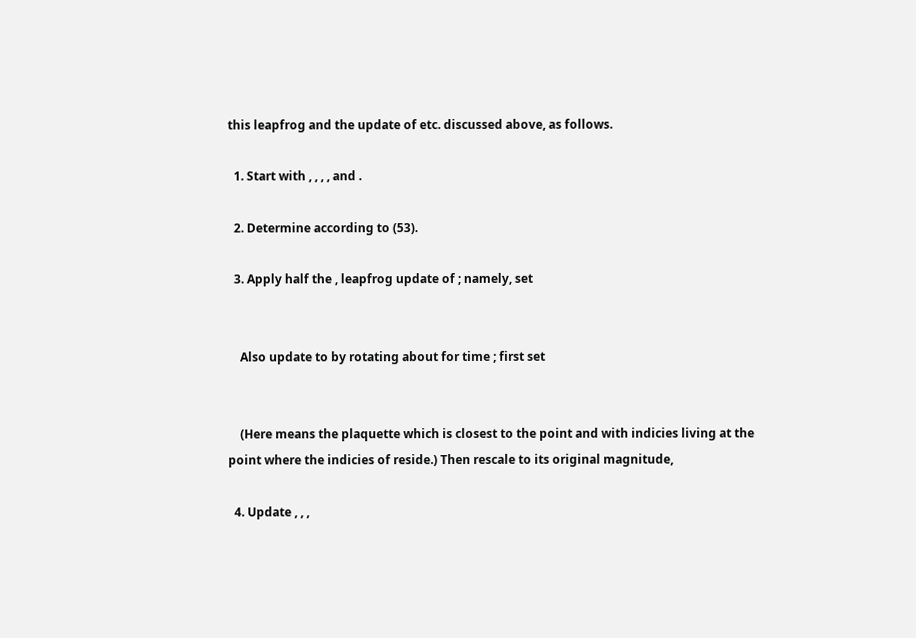this leapfrog and the update of etc. discussed above, as follows.

  1. Start with , , , , and .

  2. Determine according to (53).

  3. Apply half the , leapfrog update of ; namely, set


    Also update to by rotating about for time ; first set


    (Here means the plaquette which is closest to the point and with indicies living at the point where the indicies of reside.) Then rescale to its original magnitude,

  4. Update , , ,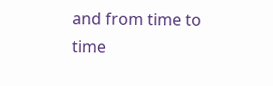and from time to time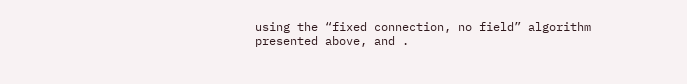using the “fixed connection, no field” algorithm presented above, and .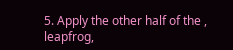5. Apply the other half of the , leapfrog,